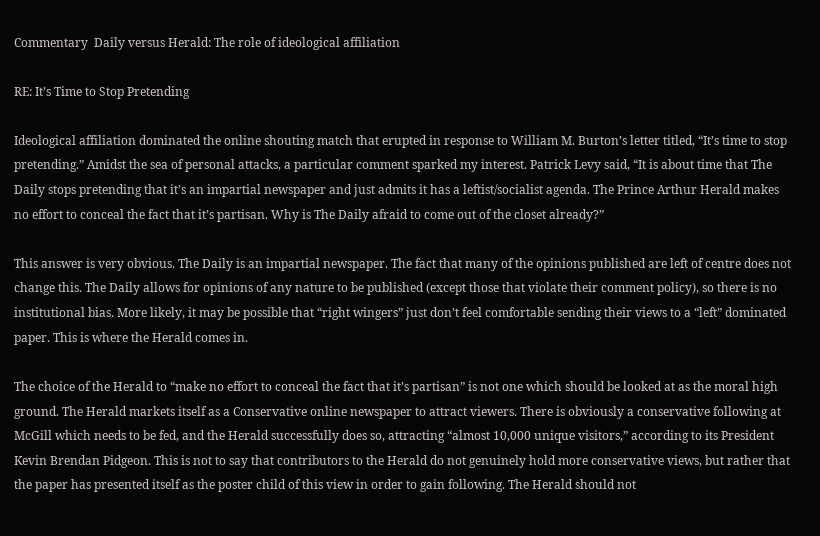Commentary  Daily versus Herald: The role of ideological affiliation

RE: It’s Time to Stop Pretending

Ideological affiliation dominated the online shouting match that erupted in response to William M. Burton’s letter titled, “It’s time to stop pretending.” Amidst the sea of personal attacks, a particular comment sparked my interest. Patrick Levy said, “It is about time that The Daily stops pretending that it’s an impartial newspaper and just admits it has a leftist/socialist agenda. The Prince Arthur Herald makes no effort to conceal the fact that it’s partisan. Why is The Daily afraid to come out of the closet already?”

This answer is very obvious. The Daily is an impartial newspaper. The fact that many of the opinions published are left of centre does not change this. The Daily allows for opinions of any nature to be published (except those that violate their comment policy), so there is no institutional bias. More likely, it may be possible that “right wingers” just don’t feel comfortable sending their views to a “left” dominated paper. This is where the Herald comes in.

The choice of the Herald to “make no effort to conceal the fact that it’s partisan” is not one which should be looked at as the moral high ground. The Herald markets itself as a Conservative online newspaper to attract viewers. There is obviously a conservative following at McGill which needs to be fed, and the Herald successfully does so, attracting “almost 10,000 unique visitors,” according to its President Kevin Brendan Pidgeon. This is not to say that contributors to the Herald do not genuinely hold more conservative views, but rather that the paper has presented itself as the poster child of this view in order to gain following. The Herald should not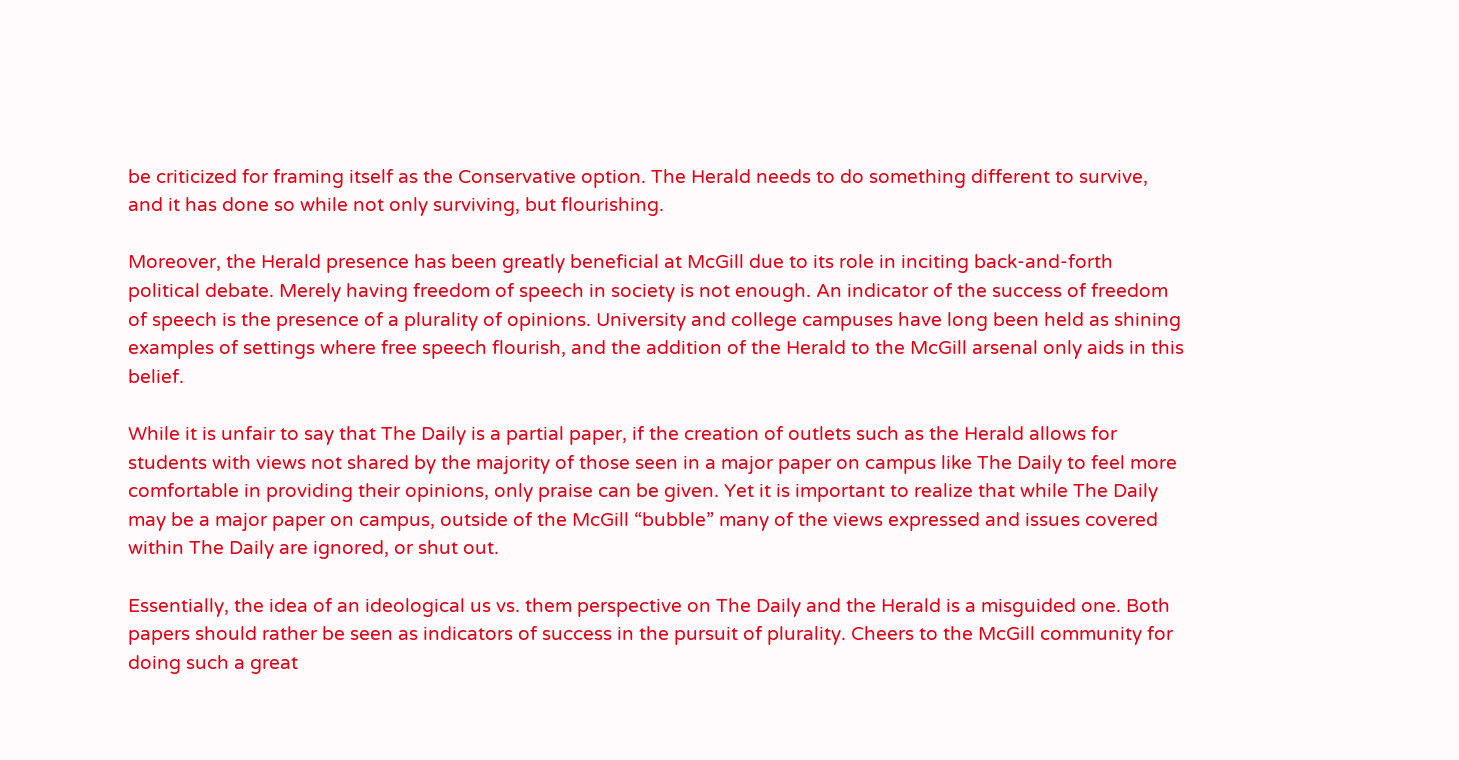be criticized for framing itself as the Conservative option. The Herald needs to do something different to survive, and it has done so while not only surviving, but flourishing.

Moreover, the Herald presence has been greatly beneficial at McGill due to its role in inciting back-and-forth political debate. Merely having freedom of speech in society is not enough. An indicator of the success of freedom of speech is the presence of a plurality of opinions. University and college campuses have long been held as shining examples of settings where free speech flourish, and the addition of the Herald to the McGill arsenal only aids in this belief.

While it is unfair to say that The Daily is a partial paper, if the creation of outlets such as the Herald allows for students with views not shared by the majority of those seen in a major paper on campus like The Daily to feel more comfortable in providing their opinions, only praise can be given. Yet it is important to realize that while The Daily may be a major paper on campus, outside of the McGill “bubble” many of the views expressed and issues covered within The Daily are ignored, or shut out.

Essentially, the idea of an ideological us vs. them perspective on The Daily and the Herald is a misguided one. Both papers should rather be seen as indicators of success in the pursuit of plurality. Cheers to the McGill community for doing such a great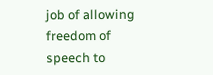job of allowing freedom of speech to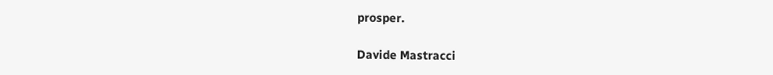prosper.

Davide Mastracci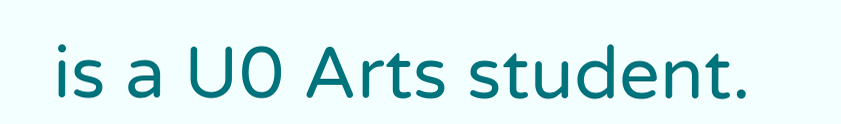is a U0 Arts student.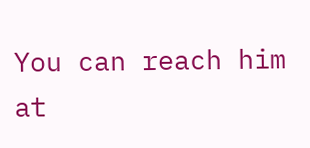You can reach him at